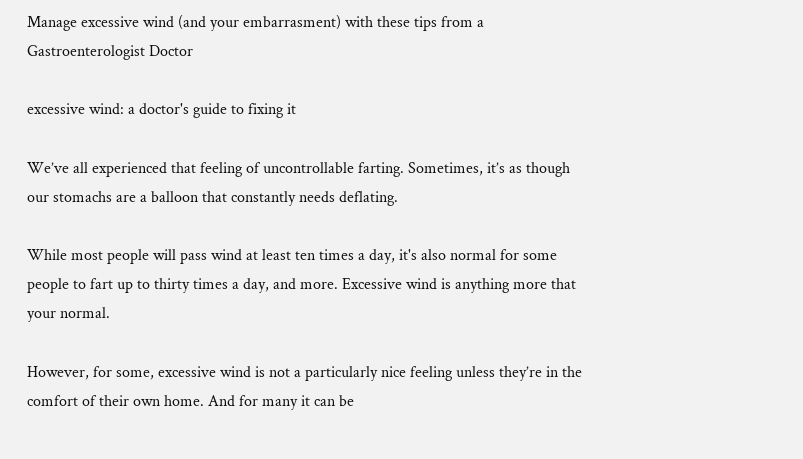Manage excessive wind (and your embarrasment) with these tips from a Gastroenterologist Doctor

excessive wind: a doctor's guide to fixing it

We’ve all experienced that feeling of uncontrollable farting. Sometimes, it’s as though our stomachs are a balloon that constantly needs deflating.

While most people will pass wind at least ten times a day, it's also normal for some people to fart up to thirty times a day, and more. Excessive wind is anything more that your normal.

However, for some, excessive wind is not a particularly nice feeling unless they’re in the comfort of their own home. And for many it can be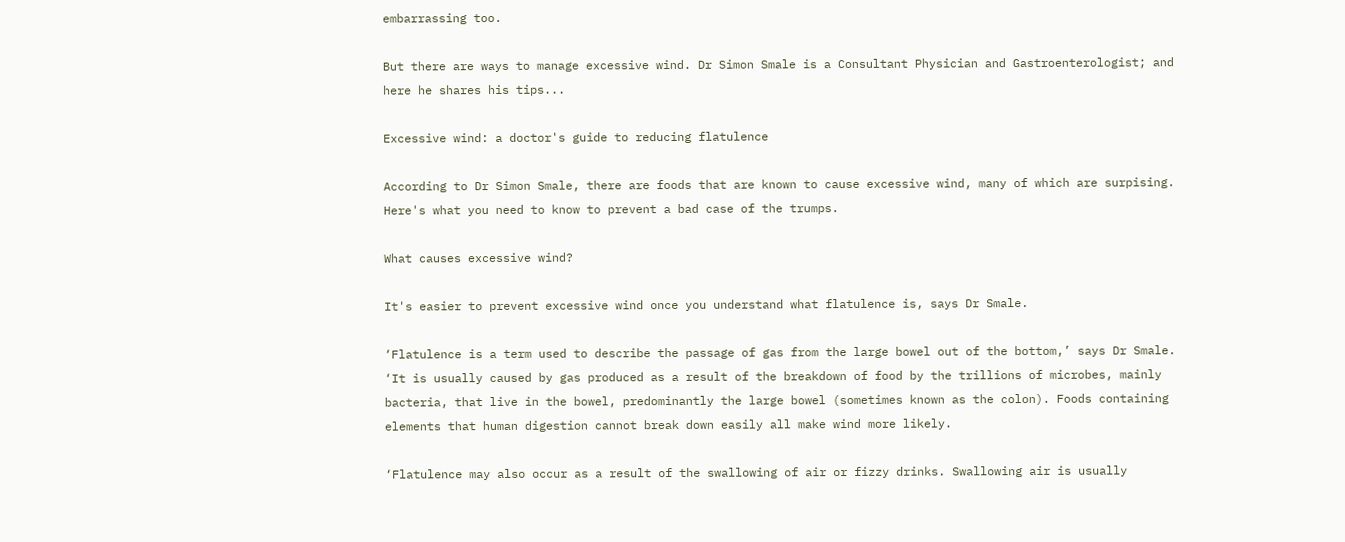embarrassing too.

But there are ways to manage excessive wind. Dr Simon Smale is a Consultant Physician and Gastroenterologist; and here he shares his tips...

Excessive wind: a doctor's guide to reducing flatulence

According to Dr Simon Smale, there are foods that are known to cause excessive wind, many of which are surpising. Here's what you need to know to prevent a bad case of the trumps.

What causes excessive wind?

It's easier to prevent excessive wind once you understand what flatulence is, says Dr Smale.

‘Flatulence is a term used to describe the passage of gas from the large bowel out of the bottom,’ says Dr Smale. ‘It is usually caused by gas produced as a result of the breakdown of food by the trillions of microbes, mainly bacteria, that live in the bowel, predominantly the large bowel (sometimes known as the colon). Foods containing elements that human digestion cannot break down easily all make wind more likely.

‘Flatulence may also occur as a result of the swallowing of air or fizzy drinks. Swallowing air is usually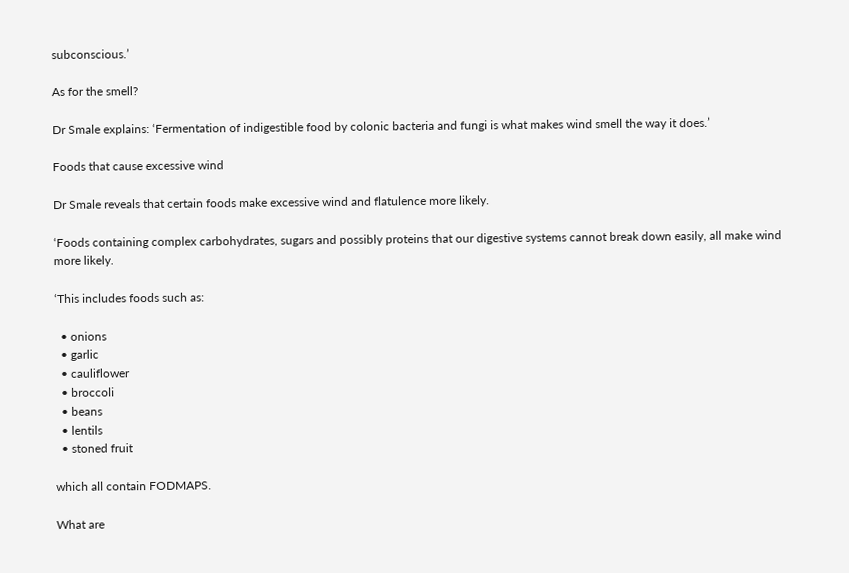subconscious.’

As for the smell?

Dr Smale explains: ‘Fermentation of indigestible food by colonic bacteria and fungi is what makes wind smell the way it does.’

Foods that cause excessive wind

Dr Smale reveals that certain foods make excessive wind and flatulence more likely.

‘Foods containing complex carbohydrates, sugars and possibly proteins that our digestive systems cannot break down easily, all make wind more likely.

‘This includes foods such as:

  • onions
  • garlic
  • cauliflower
  • broccoli
  • beans
  • lentils
  • stoned fruit

which all contain FODMAPS.

What are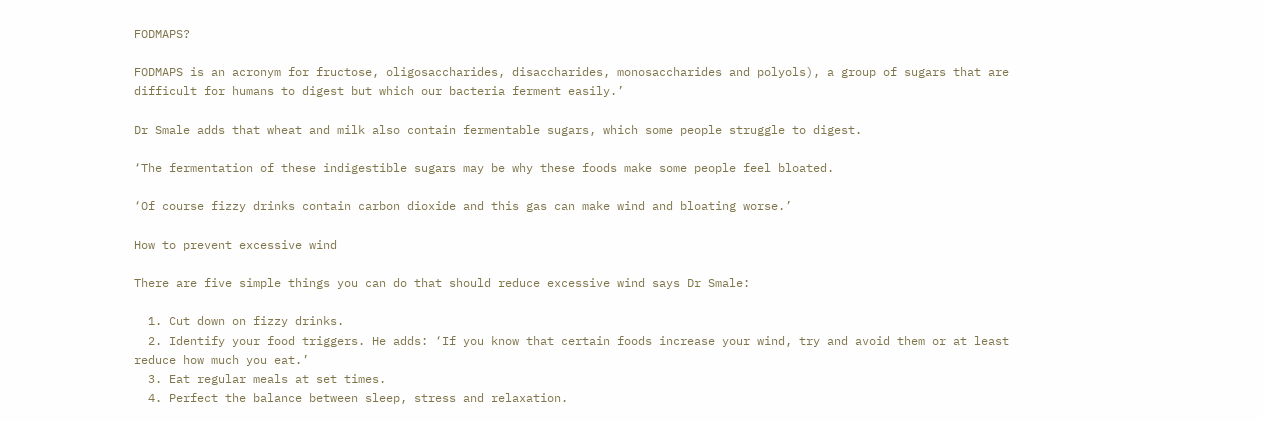FODMAPS?

FODMAPS is an acronym for fructose, oligosaccharides, disaccharides, monosaccharides and polyols), a group of sugars that are difficult for humans to digest but which our bacteria ferment easily.’

Dr Smale adds that wheat and milk also contain fermentable sugars, which some people struggle to digest.

‘The fermentation of these indigestible sugars may be why these foods make some people feel bloated.

‘Of course fizzy drinks contain carbon dioxide and this gas can make wind and bloating worse.’

How to prevent excessive wind

There are five simple things you can do that should reduce excessive wind says Dr Smale:

  1. Cut down on fizzy drinks.
  2. Identify your food triggers. He adds: ‘If you know that certain foods increase your wind, try and avoid them or at least reduce how much you eat.’
  3. Eat regular meals at set times.
  4. Perfect the balance between sleep, stress and relaxation.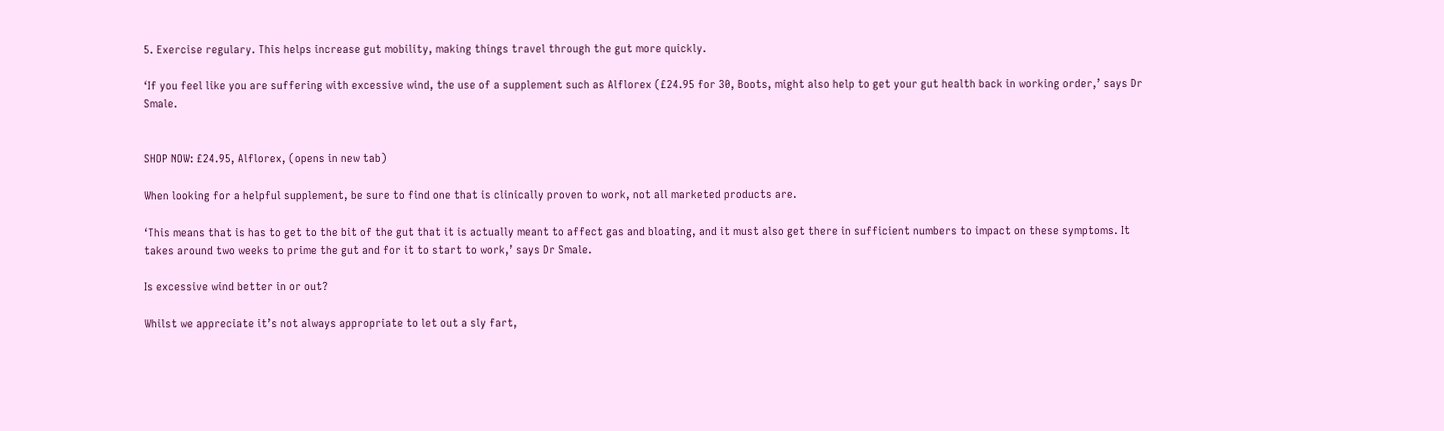5. Exercise regulary. This helps increase gut mobility, making things travel through the gut more quickly.

‘If you feel like you are suffering with excessive wind, the use of a supplement such as Alflorex (£24.95 for 30, Boots, might also help to get your gut health back in working order,’ says Dr Smale.


SHOP NOW: £24.95, Alflorex, (opens in new tab)

When looking for a helpful supplement, be sure to find one that is clinically proven to work, not all marketed products are.

‘This means that is has to get to the bit of the gut that it is actually meant to affect gas and bloating, and it must also get there in sufficient numbers to impact on these symptoms. It takes around two weeks to prime the gut and for it to start to work,’ says Dr Smale.

Is excessive wind better in or out?

Whilst we appreciate it’s not always appropriate to let out a sly fart,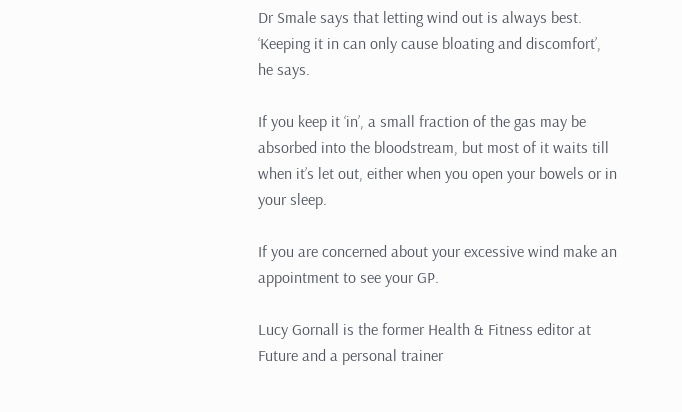Dr Smale says that letting wind out is always best. ‘Keeping it in can only cause bloating and discomfort’, he says.

If you keep it ‘in’, a small fraction of the gas may be absorbed into the bloodstream, but most of it waits till when it’s let out, either when you open your bowels or in your sleep.

If you are concerned about your excessive wind make an appointment to see your GP.

Lucy Gornall is the former Health & Fitness editor at Future and a personal trainer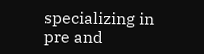specializing in pre and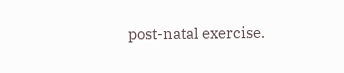post-natal exercise.